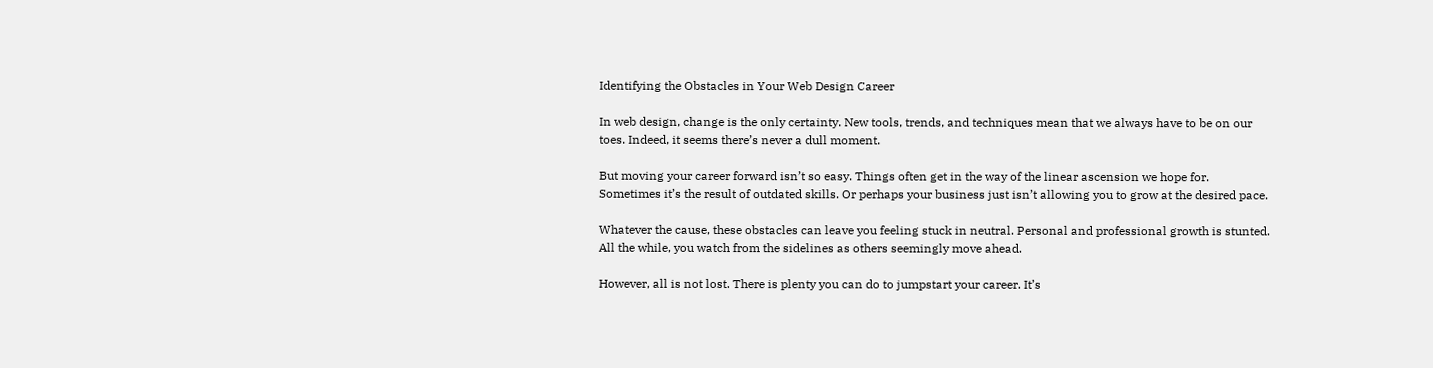Identifying the Obstacles in Your Web Design Career

In web design, change is the only certainty. New tools, trends, and techniques mean that we always have to be on our toes. Indeed, it seems there’s never a dull moment.

But moving your career forward isn’t so easy. Things often get in the way of the linear ascension we hope for. Sometimes it’s the result of outdated skills. Or perhaps your business just isn’t allowing you to grow at the desired pace.

Whatever the cause, these obstacles can leave you feeling stuck in neutral. Personal and professional growth is stunted. All the while, you watch from the sidelines as others seemingly move ahead.

However, all is not lost. There is plenty you can do to jumpstart your career. It’s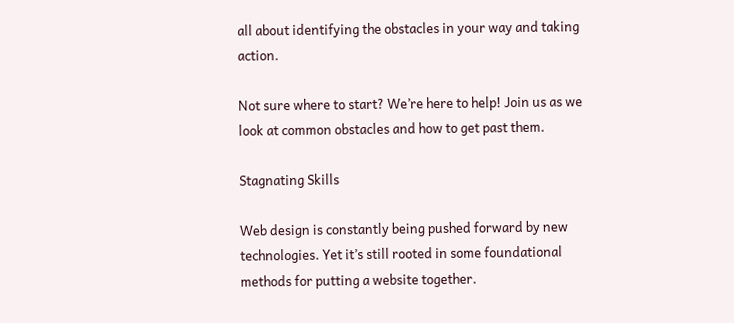all about identifying the obstacles in your way and taking action.

Not sure where to start? We’re here to help! Join us as we look at common obstacles and how to get past them.

Stagnating Skills

Web design is constantly being pushed forward by new technologies. Yet it’s still rooted in some foundational methods for putting a website together.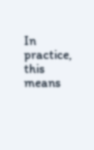In practice, this means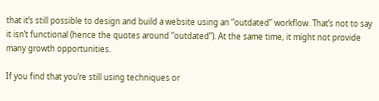that it’s still possible to design and build a website using an “outdated” workflow. That’s not to say it isn’t functional (hence the quotes around “outdated”). At the same time, it might not provide many growth opportunities.

If you find that you’re still using techniques or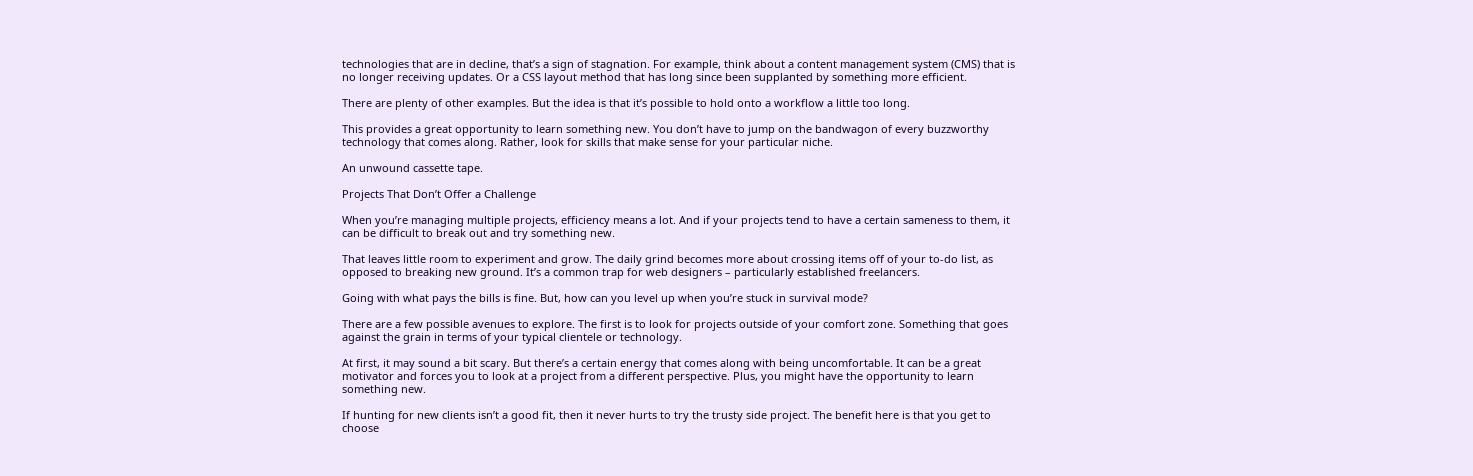technologies that are in decline, that’s a sign of stagnation. For example, think about a content management system (CMS) that is no longer receiving updates. Or a CSS layout method that has long since been supplanted by something more efficient.

There are plenty of other examples. But the idea is that it’s possible to hold onto a workflow a little too long.

This provides a great opportunity to learn something new. You don’t have to jump on the bandwagon of every buzzworthy technology that comes along. Rather, look for skills that make sense for your particular niche.

An unwound cassette tape.

Projects That Don’t Offer a Challenge

When you’re managing multiple projects, efficiency means a lot. And if your projects tend to have a certain sameness to them, it can be difficult to break out and try something new.

That leaves little room to experiment and grow. The daily grind becomes more about crossing items off of your to-do list, as opposed to breaking new ground. It’s a common trap for web designers – particularly established freelancers.

Going with what pays the bills is fine. But, how can you level up when you’re stuck in survival mode?

There are a few possible avenues to explore. The first is to look for projects outside of your comfort zone. Something that goes against the grain in terms of your typical clientele or technology.

At first, it may sound a bit scary. But there’s a certain energy that comes along with being uncomfortable. It can be a great motivator and forces you to look at a project from a different perspective. Plus, you might have the opportunity to learn something new.

If hunting for new clients isn’t a good fit, then it never hurts to try the trusty side project. The benefit here is that you get to choose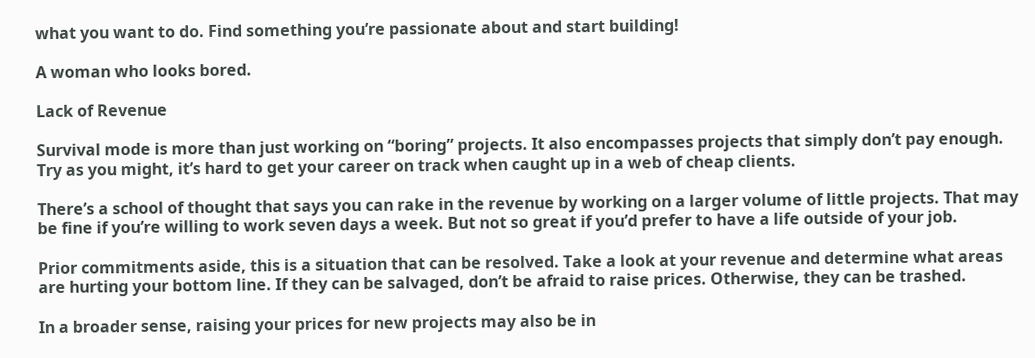what you want to do. Find something you’re passionate about and start building!

A woman who looks bored.

Lack of Revenue

Survival mode is more than just working on “boring” projects. It also encompasses projects that simply don’t pay enough. Try as you might, it’s hard to get your career on track when caught up in a web of cheap clients.

There’s a school of thought that says you can rake in the revenue by working on a larger volume of little projects. That may be fine if you’re willing to work seven days a week. But not so great if you’d prefer to have a life outside of your job.

Prior commitments aside, this is a situation that can be resolved. Take a look at your revenue and determine what areas are hurting your bottom line. If they can be salvaged, don’t be afraid to raise prices. Otherwise, they can be trashed.

In a broader sense, raising your prices for new projects may also be in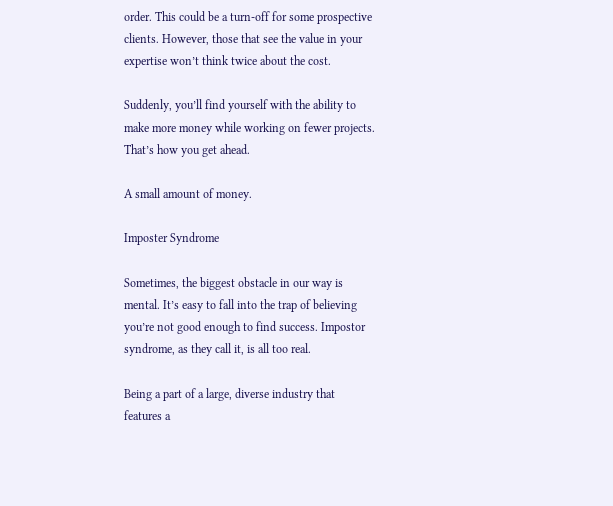order. This could be a turn-off for some prospective clients. However, those that see the value in your expertise won’t think twice about the cost.

Suddenly, you’ll find yourself with the ability to make more money while working on fewer projects. That’s how you get ahead.

A small amount of money.

Imposter Syndrome

Sometimes, the biggest obstacle in our way is mental. It’s easy to fall into the trap of believing you’re not good enough to find success. Impostor syndrome, as they call it, is all too real.

Being a part of a large, diverse industry that features a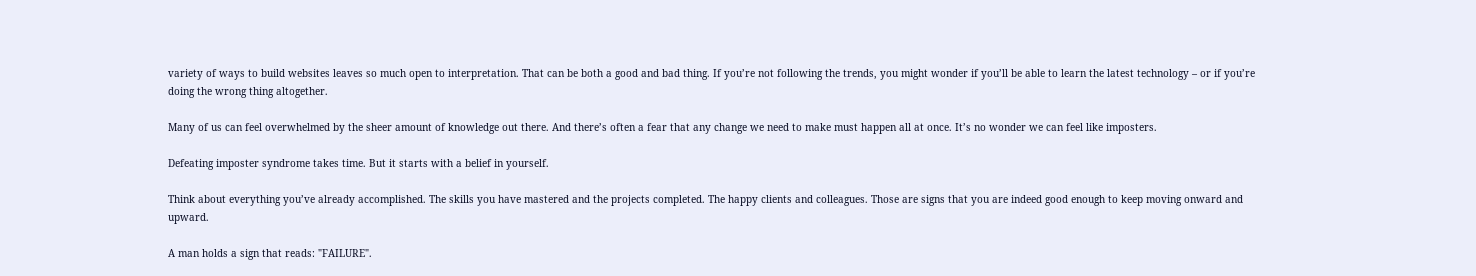variety of ways to build websites leaves so much open to interpretation. That can be both a good and bad thing. If you’re not following the trends, you might wonder if you’ll be able to learn the latest technology – or if you’re doing the wrong thing altogether.

Many of us can feel overwhelmed by the sheer amount of knowledge out there. And there’s often a fear that any change we need to make must happen all at once. It’s no wonder we can feel like imposters.

Defeating imposter syndrome takes time. But it starts with a belief in yourself.

Think about everything you’ve already accomplished. The skills you have mastered and the projects completed. The happy clients and colleagues. Those are signs that you are indeed good enough to keep moving onward and upward.

A man holds a sign that reads: "FAILURE".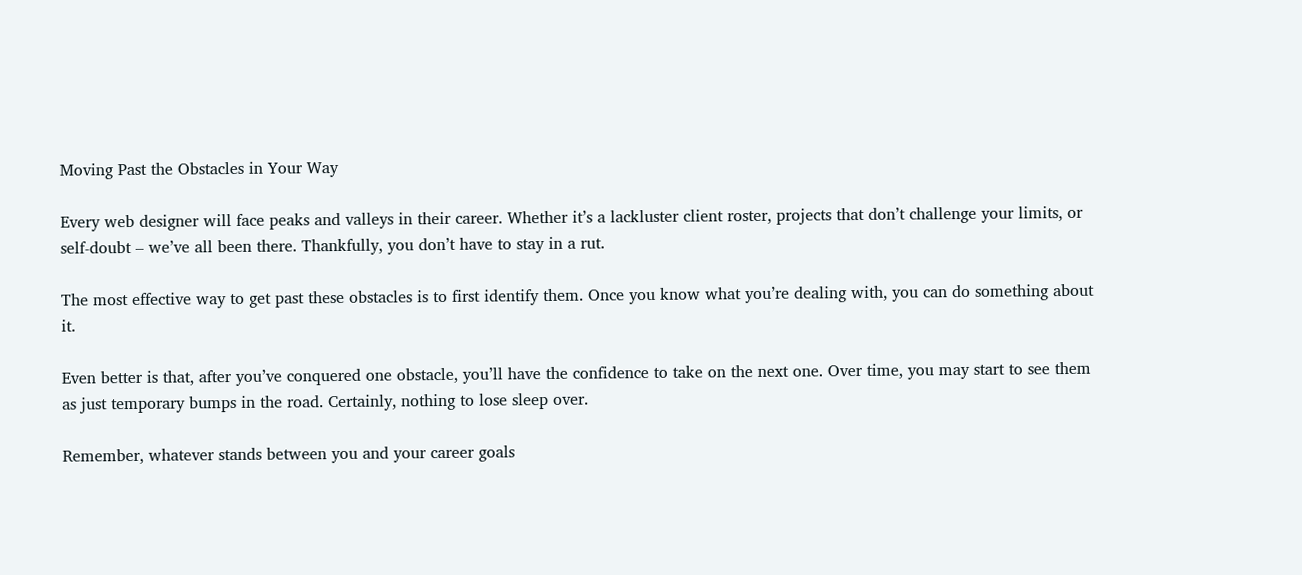Moving Past the Obstacles in Your Way

Every web designer will face peaks and valleys in their career. Whether it’s a lackluster client roster, projects that don’t challenge your limits, or self-doubt – we’ve all been there. Thankfully, you don’t have to stay in a rut.

The most effective way to get past these obstacles is to first identify them. Once you know what you’re dealing with, you can do something about it.

Even better is that, after you’ve conquered one obstacle, you’ll have the confidence to take on the next one. Over time, you may start to see them as just temporary bumps in the road. Certainly, nothing to lose sleep over.

Remember, whatever stands between you and your career goals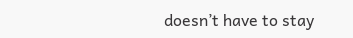doesn’t have to stay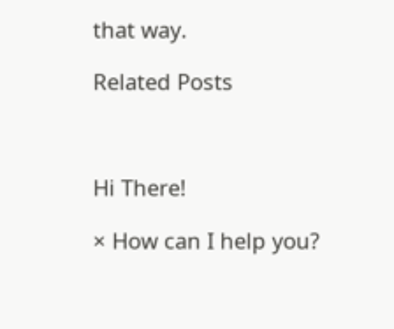that way.

Related Posts



Hi There!

× How can I help you?